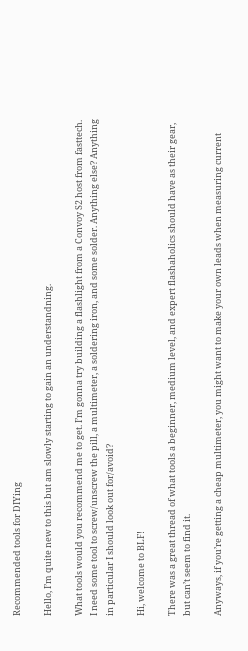Recommended tools for DIYing

Hello, I’m quite new to this but am slowly starting to gain an understandning.

What tools would you recommend me to get. I’m gonna try building a flashlight from a Convoy S2 host from fasttech. I need some tool to screw/unscrew the pill, a multimeter, a soldering iron, and some solder. Anything else? Anything in particular I should look out for/avoid?

Hi, welcome to BLF!

There was a great thread of what tools a beginner, medium level, and expert flashaholics should have as their gear, but can’t seem to find it.

Anyways, if you’re getting a cheap multimeter, you might want to make your own leads when measuring current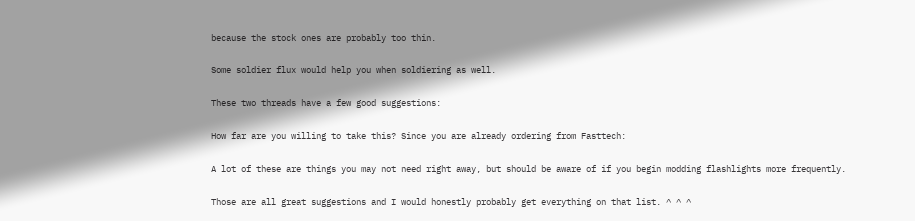because the stock ones are probably too thin.

Some soldier flux would help you when soldiering as well.

These two threads have a few good suggestions:

How far are you willing to take this? Since you are already ordering from Fasttech:

A lot of these are things you may not need right away, but should be aware of if you begin modding flashlights more frequently.

Those are all great suggestions and I would honestly probably get everything on that list. ^ ^ ^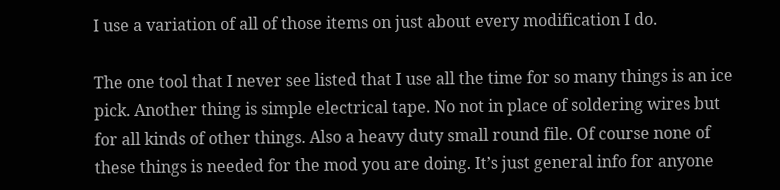I use a variation of all of those items on just about every modification I do.

The one tool that I never see listed that I use all the time for so many things is an ice pick. Another thing is simple electrical tape. No not in place of soldering wires but for all kinds of other things. Also a heavy duty small round file. Of course none of these things is needed for the mod you are doing. It’s just general info for anyone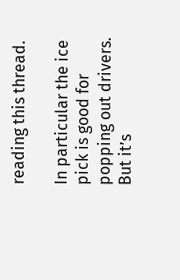reading this thread.

In particular the ice pick is good for popping out drivers. But it’s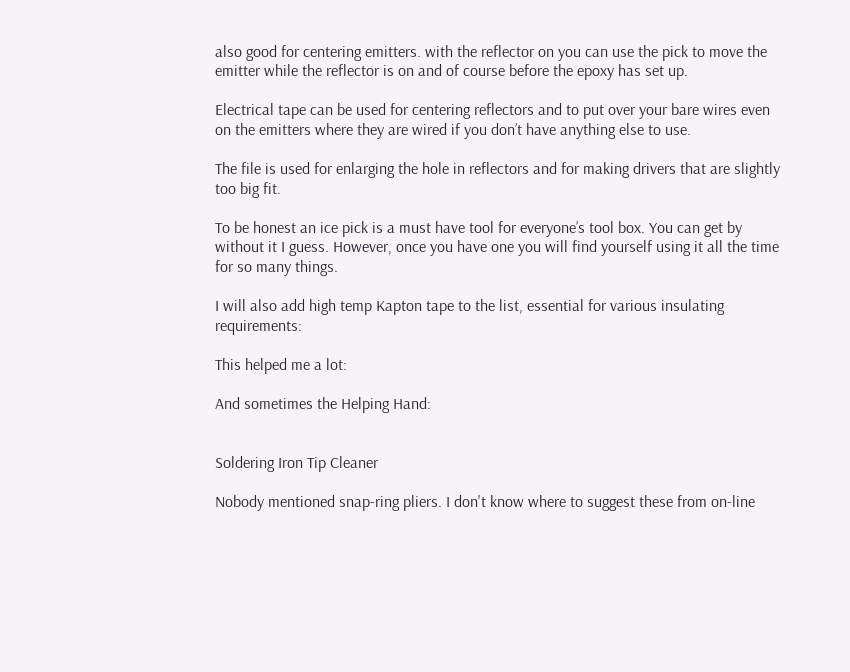also good for centering emitters. with the reflector on you can use the pick to move the emitter while the reflector is on and of course before the epoxy has set up.

Electrical tape can be used for centering reflectors and to put over your bare wires even on the emitters where they are wired if you don’t have anything else to use.

The file is used for enlarging the hole in reflectors and for making drivers that are slightly too big fit.

To be honest an ice pick is a must have tool for everyone’s tool box. You can get by without it I guess. However, once you have one you will find yourself using it all the time for so many things.

I will also add high temp Kapton tape to the list, essential for various insulating requirements:

This helped me a lot:

And sometimes the Helping Hand:


Soldering Iron Tip Cleaner

Nobody mentioned snap-ring pliers. I don't know where to suggest these from on-line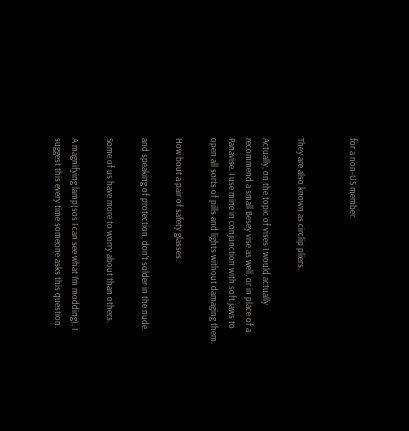for a non-US member.


They are also known as circlip pliers.

Actually, on the topic of vises I would actually recommend a small Besey vise as well, or in place of a Panavise. I use mine in conjunction with soft jaws to open all sorts of pills and lights without damaging them.

How bout a pair of safety glasses.

and speaking of protection, don't solder in the nude.

Some of us have more to worry about than others.

A magnifying lamp(sos I can see what I’m modding). I suggest this every time someone asks this question.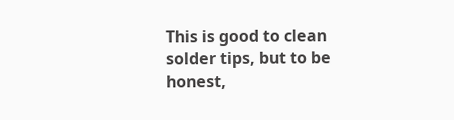This is good to clean solder tips, but to be honest,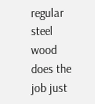regular steel wood does the job just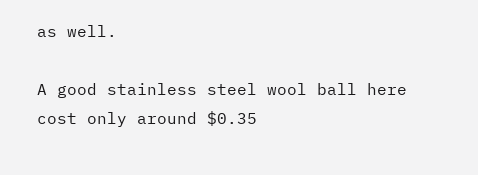as well.

A good stainless steel wool ball here cost only around $0.35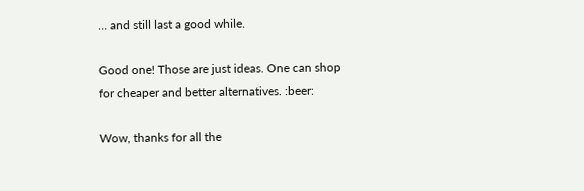… and still last a good while.

Good one! Those are just ideas. One can shop for cheaper and better alternatives. :beer:

Wow, thanks for all the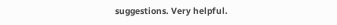suggestions. Very helpful.